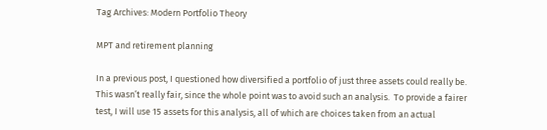Tag Archives: Modern Portfolio Theory

MPT and retirement planning

In a previous post, I questioned how diversified a portfolio of just three assets could really be.  This wasn’t really fair, since the whole point was to avoid such an analysis.  To provide a fairer test, I will use 15 assets for this analysis, all of which are choices taken from an actual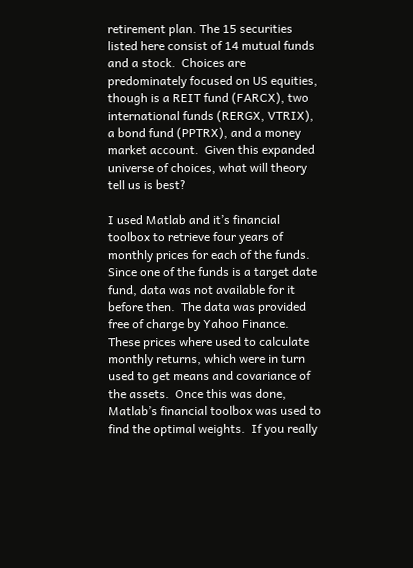retirement plan. The 15 securities listed here consist of 14 mutual funds and a stock.  Choices are predominately focused on US equities, though is a REIT fund (FARCX), two international funds (RERGX, VTRIX), a bond fund (PPTRX), and a money market account.  Given this expanded universe of choices, what will theory tell us is best?

I used Matlab and it’s financial toolbox to retrieve four years of monthly prices for each of the funds.  Since one of the funds is a target date fund, data was not available for it before then.  The data was provided free of charge by Yahoo Finance.  These prices where used to calculate monthly returns, which were in turn used to get means and covariance of the assets.  Once this was done, Matlab’s financial toolbox was used to find the optimal weights.  If you really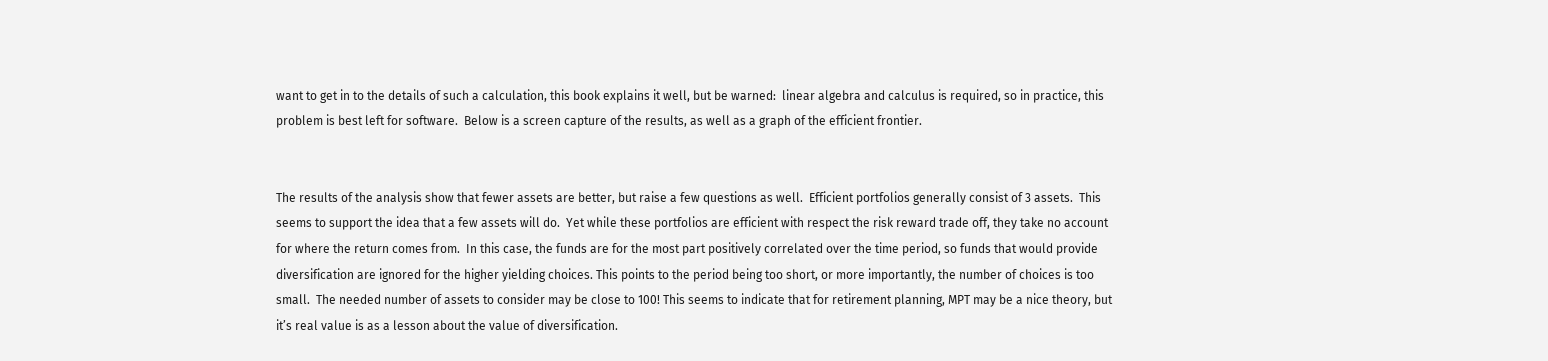want to get in to the details of such a calculation, this book explains it well, but be warned:  linear algebra and calculus is required, so in practice, this problem is best left for software.  Below is a screen capture of the results, as well as a graph of the efficient frontier.


The results of the analysis show that fewer assets are better, but raise a few questions as well.  Efficient portfolios generally consist of 3 assets.  This seems to support the idea that a few assets will do.  Yet while these portfolios are efficient with respect the risk reward trade off, they take no account for where the return comes from.  In this case, the funds are for the most part positively correlated over the time period, so funds that would provide diversification are ignored for the higher yielding choices. This points to the period being too short, or more importantly, the number of choices is too small.  The needed number of assets to consider may be close to 100! This seems to indicate that for retirement planning, MPT may be a nice theory, but it’s real value is as a lesson about the value of diversification.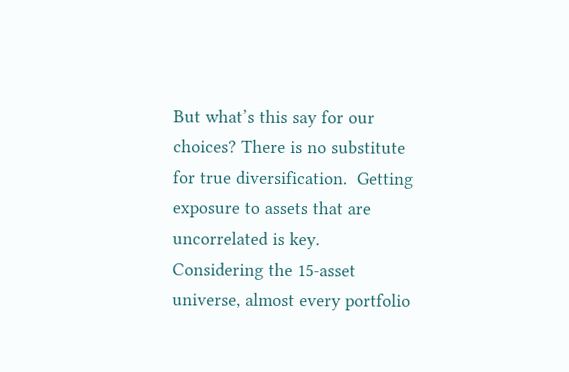But what’s this say for our choices? There is no substitute for true diversification.  Getting exposure to assets that are uncorrelated is key.  Considering the 15-asset universe, almost every portfolio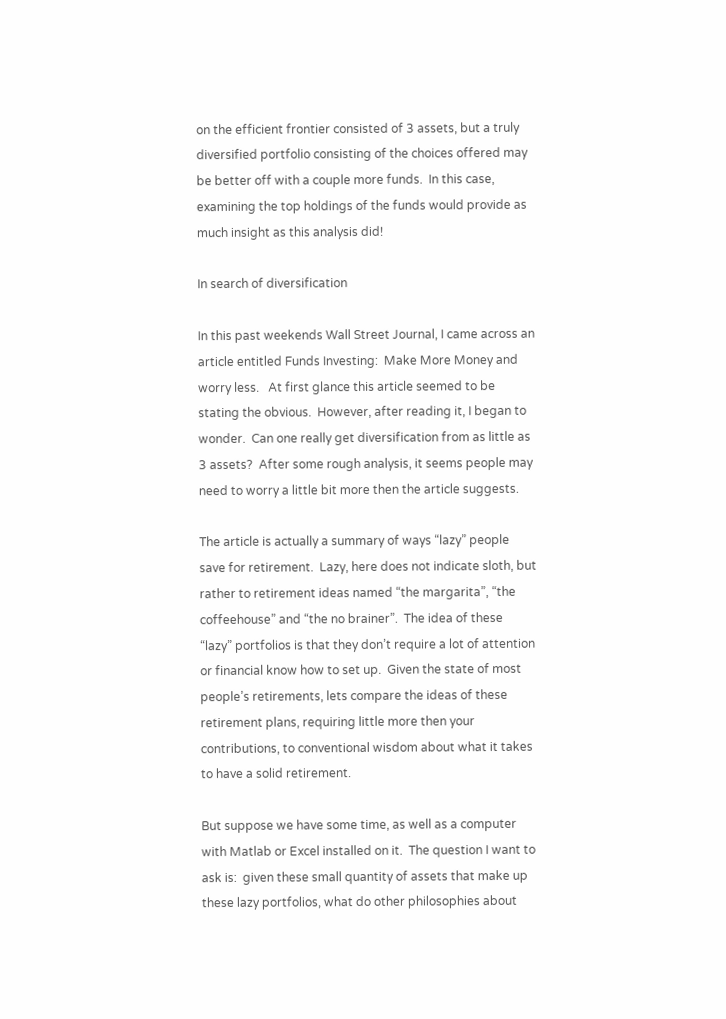on the efficient frontier consisted of 3 assets, but a truly diversified portfolio consisting of the choices offered may be better off with a couple more funds.  In this case, examining the top holdings of the funds would provide as much insight as this analysis did!

In search of diversification

In this past weekends Wall Street Journal, I came across an article entitled Funds Investing:  Make More Money and worry less.   At first glance this article seemed to be stating the obvious.  However, after reading it, I began to wonder.  Can one really get diversification from as little as 3 assets?  After some rough analysis, it seems people may need to worry a little bit more then the article suggests.

The article is actually a summary of ways “lazy” people save for retirement.  Lazy, here does not indicate sloth, but rather to retirement ideas named “the margarita”, “the coffeehouse” and “the no brainer”.  The idea of these “lazy” portfolios is that they don’t require a lot of attention or financial know how to set up.  Given the state of most people’s retirements, lets compare the ideas of these retirement plans, requiring little more then your contributions, to conventional wisdom about what it takes to have a solid retirement.

But suppose we have some time, as well as a computer with Matlab or Excel installed on it.  The question I want to ask is:  given these small quantity of assets that make up these lazy portfolios, what do other philosophies about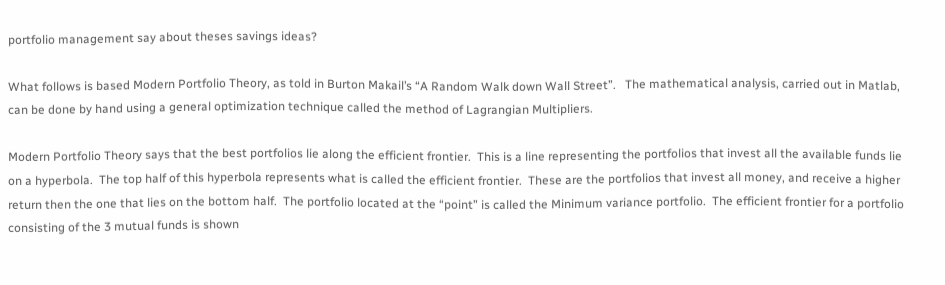portfolio management say about theses savings ideas?

What follows is based Modern Portfolio Theory, as told in Burton Makail’s “A Random Walk down Wall Street”.   The mathematical analysis, carried out in Matlab, can be done by hand using a general optimization technique called the method of Lagrangian Multipliers.

Modern Portfolio Theory says that the best portfolios lie along the efficient frontier.  This is a line representing the portfolios that invest all the available funds lie on a hyperbola.  The top half of this hyperbola represents what is called the efficient frontier.  These are the portfolios that invest all money, and receive a higher return then the one that lies on the bottom half.  The portfolio located at the “point” is called the Minimum variance portfolio.  The efficient frontier for a portfolio consisting of the 3 mutual funds is shown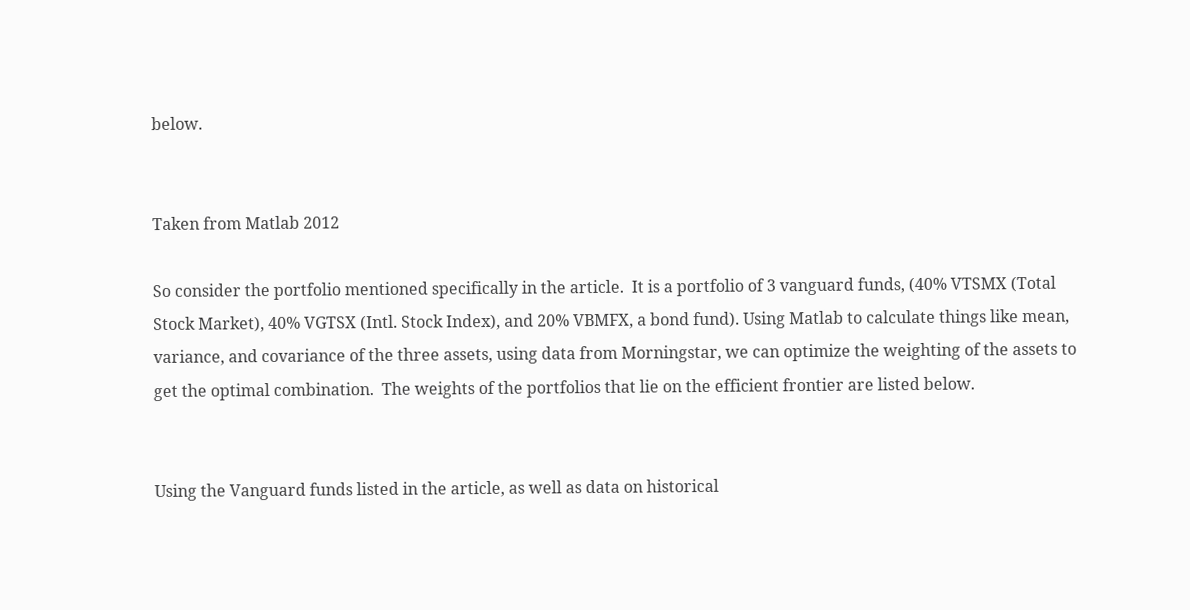below.


Taken from Matlab 2012

So consider the portfolio mentioned specifically in the article.  It is a portfolio of 3 vanguard funds, (40% VTSMX (Total Stock Market), 40% VGTSX (Intl. Stock Index), and 20% VBMFX, a bond fund). Using Matlab to calculate things like mean, variance, and covariance of the three assets, using data from Morningstar, we can optimize the weighting of the assets to get the optimal combination.  The weights of the portfolios that lie on the efficient frontier are listed below.


Using the Vanguard funds listed in the article, as well as data on historical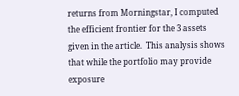returns from Morningstar, I computed the efficient frontier for the 3 assets given in the article.  This analysis shows that while the portfolio may provide exposure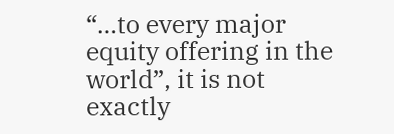“…to every major equity offering in the world”, it is not exactly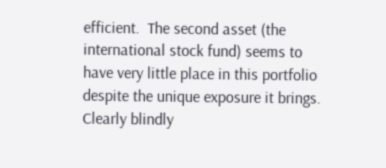efficient.  The second asset (the international stock fund) seems to have very little place in this portfolio despite the unique exposure it brings.  Clearly blindly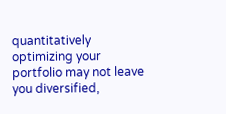quantitatively optimizing your portfolio may not leave you diversified,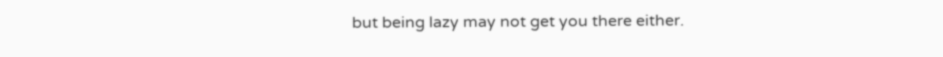but being lazy may not get you there either.